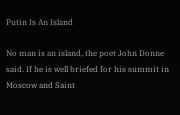Putin Is An Island

No man is an island, the poet John Donne said. If he is well briefed for his summit in Moscow and Saint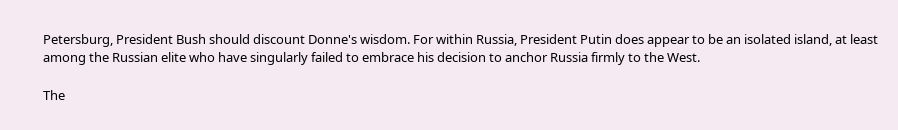Petersburg, President Bush should discount Donne's wisdom. For within Russia, President Putin does appear to be an isolated island, at least among the Russian elite who have singularly failed to embrace his decision to anchor Russia firmly to the West.

The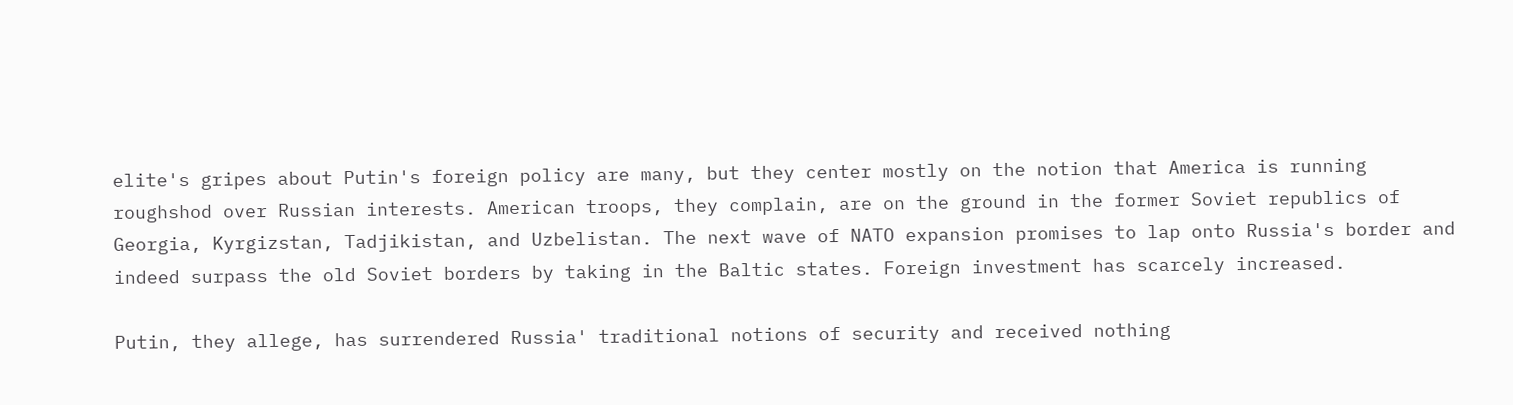elite's gripes about Putin's foreign policy are many, but they center mostly on the notion that America is running roughshod over Russian interests. American troops, they complain, are on the ground in the former Soviet republics of Georgia, Kyrgizstan, Tadjikistan, and Uzbelistan. The next wave of NATO expansion promises to lap onto Russia's border and indeed surpass the old Soviet borders by taking in the Baltic states. Foreign investment has scarcely increased.

Putin, they allege, has surrendered Russia' traditional notions of security and received nothing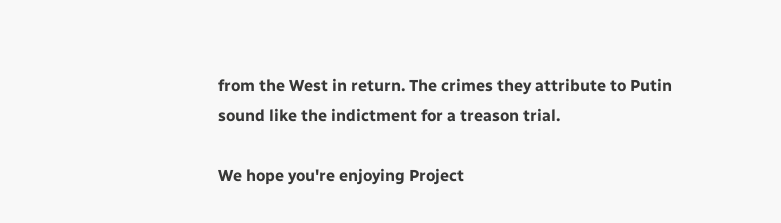from the West in return. The crimes they attribute to Putin sound like the indictment for a treason trial.

We hope you're enjoying Project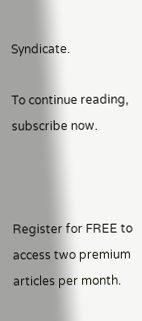Syndicate.

To continue reading, subscribe now.



Register for FREE to access two premium articles per month.